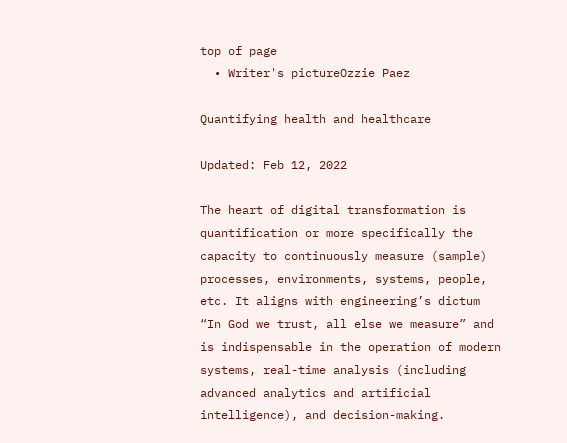top of page
  • Writer's pictureOzzie Paez

Quantifying health and healthcare

Updated: Feb 12, 2022

The heart of digital transformation is quantification or more specifically the capacity to continuously measure (sample) processes, environments, systems, people, etc. It aligns with engineering’s dictum “In God we trust, all else we measure” and is indispensable in the operation of modern systems, real-time analysis (including advanced analytics and artificial intelligence), and decision-making.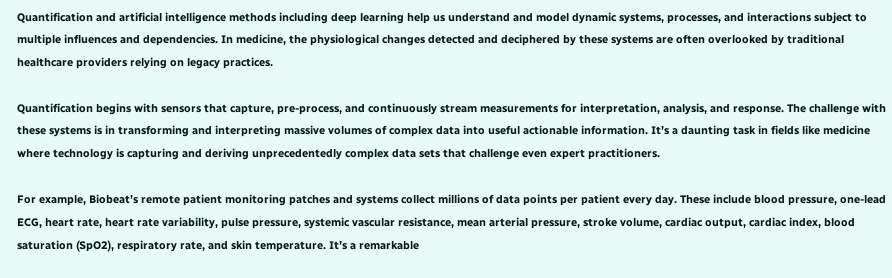Quantification and artificial intelligence methods including deep learning help us understand and model dynamic systems, processes, and interactions subject to multiple influences and dependencies. In medicine, the physiological changes detected and deciphered by these systems are often overlooked by traditional healthcare providers relying on legacy practices.

Quantification begins with sensors that capture, pre-process, and continuously stream measurements for interpretation, analysis, and response. The challenge with these systems is in transforming and interpreting massive volumes of complex data into useful actionable information. It’s a daunting task in fields like medicine where technology is capturing and deriving unprecedentedly complex data sets that challenge even expert practitioners.

For example, Biobeat’s remote patient monitoring patches and systems collect millions of data points per patient every day. These include blood pressure, one-lead ECG, heart rate, heart rate variability, pulse pressure, systemic vascular resistance, mean arterial pressure, stroke volume, cardiac output, cardiac index, blood saturation (SpO2), respiratory rate, and skin temperature. It’s a remarkable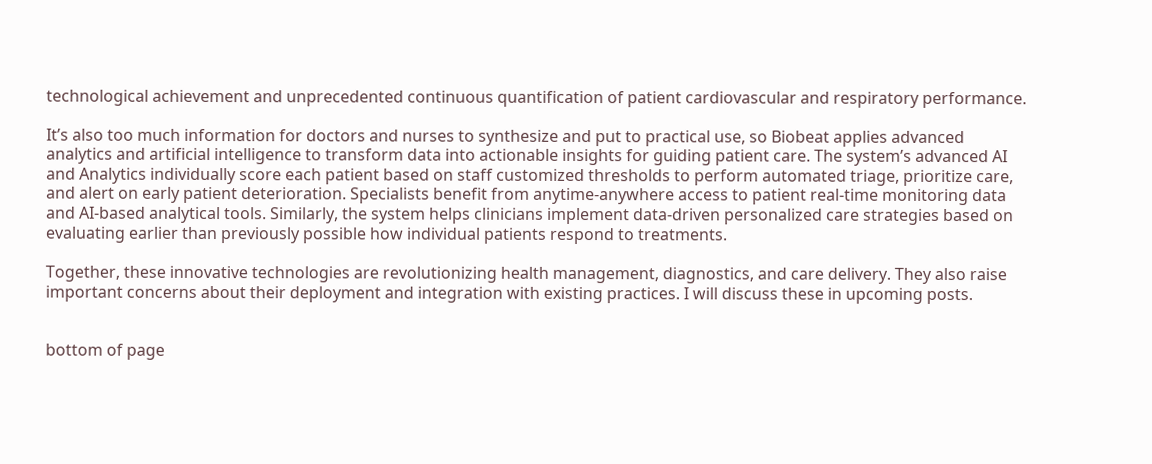technological achievement and unprecedented continuous quantification of patient cardiovascular and respiratory performance.

It’s also too much information for doctors and nurses to synthesize and put to practical use, so Biobeat applies advanced analytics and artificial intelligence to transform data into actionable insights for guiding patient care. The system’s advanced AI and Analytics individually score each patient based on staff customized thresholds to perform automated triage, prioritize care, and alert on early patient deterioration. Specialists benefit from anytime-anywhere access to patient real-time monitoring data and AI-based analytical tools. Similarly, the system helps clinicians implement data-driven personalized care strategies based on evaluating earlier than previously possible how individual patients respond to treatments.

Together, these innovative technologies are revolutionizing health management, diagnostics, and care delivery. They also raise important concerns about their deployment and integration with existing practices. I will discuss these in upcoming posts.


bottom of page